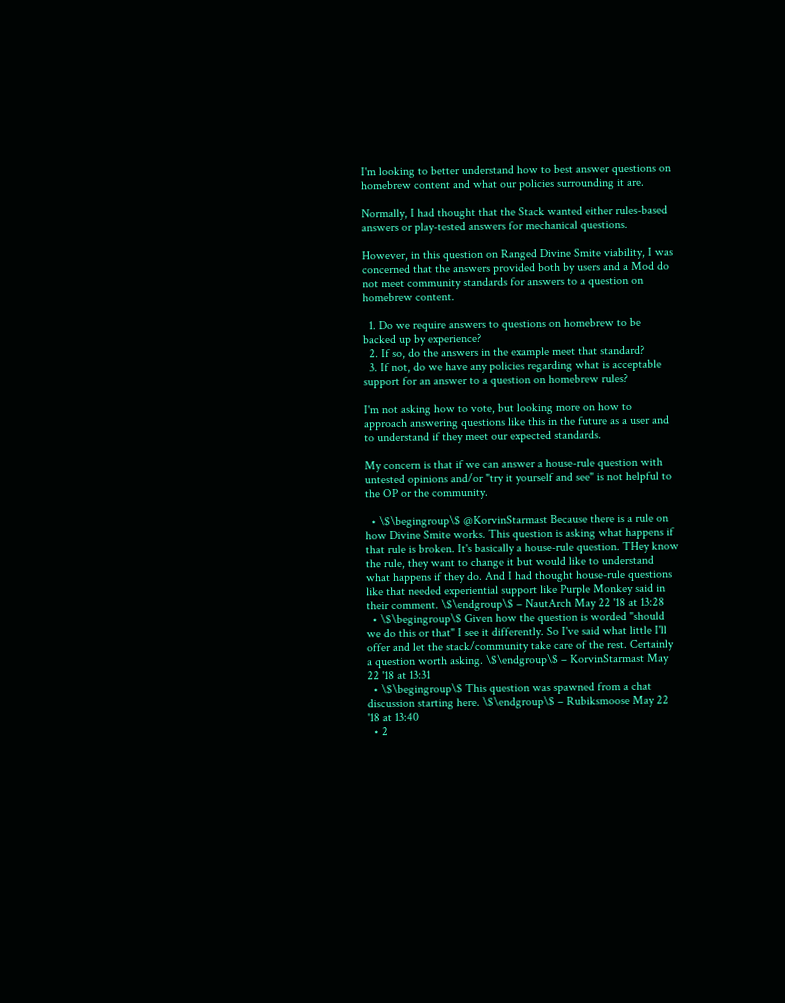I'm looking to better understand how to best answer questions on homebrew content and what our policies surrounding it are.

Normally, I had thought that the Stack wanted either rules-based answers or play-tested answers for mechanical questions.

However, in this question on Ranged Divine Smite viability, I was concerned that the answers provided both by users and a Mod do not meet community standards for answers to a question on homebrew content.

  1. Do we require answers to questions on homebrew to be backed up by experience?
  2. If so, do the answers in the example meet that standard?
  3. If not, do we have any policies regarding what is acceptable support for an answer to a question on homebrew rules?

I'm not asking how to vote, but looking more on how to approach answering questions like this in the future as a user and to understand if they meet our expected standards.

My concern is that if we can answer a house-rule question with untested opinions and/or "try it yourself and see" is not helpful to the OP or the community.

  • \$\begingroup\$ @KorvinStarmast Because there is a rule on how Divine Smite works. This question is asking what happens if that rule is broken. It's basically a house-rule question. THey know the rule, they want to change it but would like to understand what happens if they do. And I had thought house-rule questions like that needed experiential support like Purple Monkey said in their comment. \$\endgroup\$ – NautArch May 22 '18 at 13:28
  • \$\begingroup\$ Given how the question is worded "should we do this or that" I see it differently. So I've said what little I'll offer and let the stack/community take care of the rest. Certainly a question worth asking. \$\endgroup\$ – KorvinStarmast May 22 '18 at 13:31
  • \$\begingroup\$ This question was spawned from a chat discussion starting here. \$\endgroup\$ – Rubiksmoose May 22 '18 at 13:40
  • 2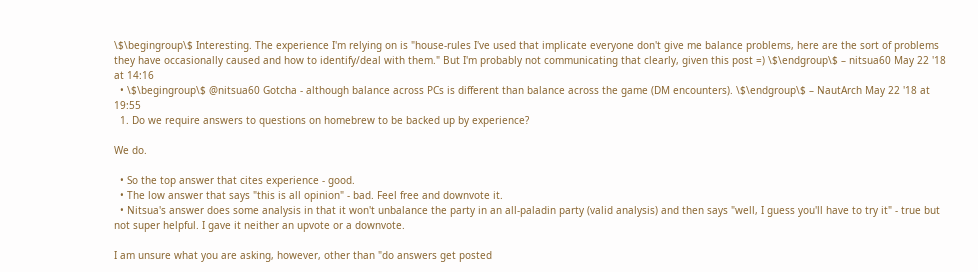\$\begingroup\$ Interesting. The experience I'm relying on is "house-rules I've used that implicate everyone don't give me balance problems, here are the sort of problems they have occasionally caused and how to identify/deal with them." But I'm probably not communicating that clearly, given this post =) \$\endgroup\$ – nitsua60 May 22 '18 at 14:16
  • \$\begingroup\$ @nitsua60 Gotcha - although balance across PCs is different than balance across the game (DM encounters). \$\endgroup\$ – NautArch May 22 '18 at 19:55
  1. Do we require answers to questions on homebrew to be backed up by experience?

We do.

  • So the top answer that cites experience - good.
  • The low answer that says "this is all opinion" - bad. Feel free and downvote it.
  • Nitsua's answer does some analysis in that it won't unbalance the party in an all-paladin party (valid analysis) and then says "well, I guess you'll have to try it" - true but not super helpful. I gave it neither an upvote or a downvote.

I am unsure what you are asking, however, other than "do answers get posted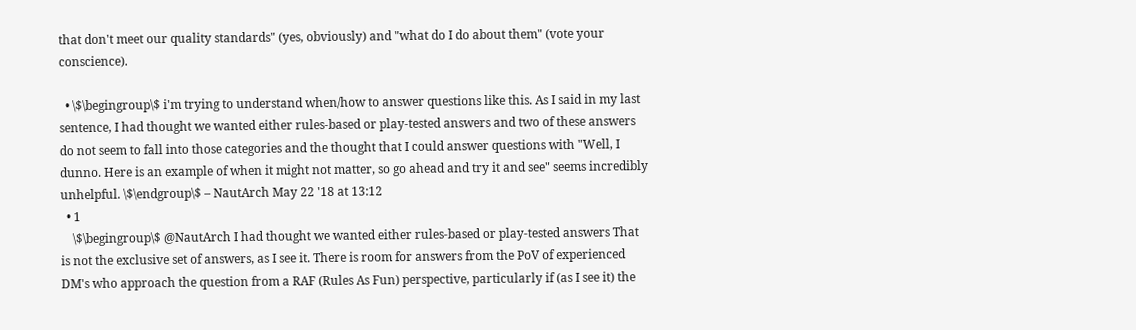that don't meet our quality standards" (yes, obviously) and "what do I do about them" (vote your conscience).

  • \$\begingroup\$ i'm trying to understand when/how to answer questions like this. As I said in my last sentence, I had thought we wanted either rules-based or play-tested answers and two of these answers do not seem to fall into those categories and the thought that I could answer questions with "Well, I dunno. Here is an example of when it might not matter, so go ahead and try it and see" seems incredibly unhelpful. \$\endgroup\$ – NautArch May 22 '18 at 13:12
  • 1
    \$\begingroup\$ @NautArch I had thought we wanted either rules-based or play-tested answers That is not the exclusive set of answers, as I see it. There is room for answers from the PoV of experienced DM's who approach the question from a RAF (Rules As Fun) perspective, particularly if (as I see it) the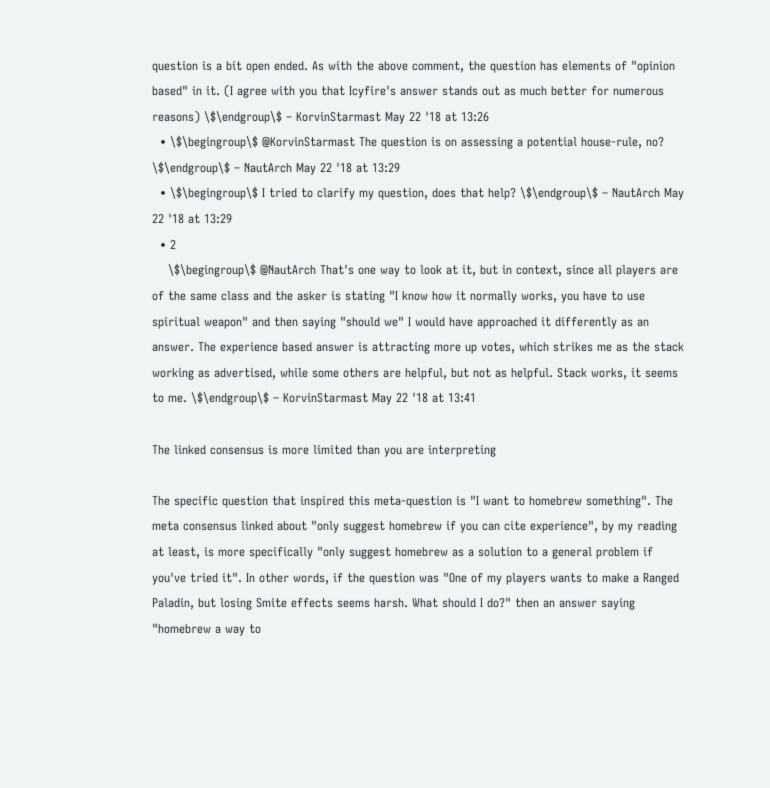question is a bit open ended. As with the above comment, the question has elements of "opinion based" in it. (I agree with you that Icyfire's answer stands out as much better for numerous reasons) \$\endgroup\$ – KorvinStarmast May 22 '18 at 13:26
  • \$\begingroup\$ @KorvinStarmast The question is on assessing a potential house-rule, no? \$\endgroup\$ – NautArch May 22 '18 at 13:29
  • \$\begingroup\$ I tried to clarify my question, does that help? \$\endgroup\$ – NautArch May 22 '18 at 13:29
  • 2
    \$\begingroup\$ @NautArch That's one way to look at it, but in context, since all players are of the same class and the asker is stating "I know how it normally works, you have to use spiritual weapon" and then saying "should we" I would have approached it differently as an answer. The experience based answer is attracting more up votes, which strikes me as the stack working as advertised, while some others are helpful, but not as helpful. Stack works, it seems to me. \$\endgroup\$ – KorvinStarmast May 22 '18 at 13:41

The linked consensus is more limited than you are interpreting

The specific question that inspired this meta-question is "I want to homebrew something". The meta consensus linked about "only suggest homebrew if you can cite experience", by my reading at least, is more specifically "only suggest homebrew as a solution to a general problem if you've tried it". In other words, if the question was "One of my players wants to make a Ranged Paladin, but losing Smite effects seems harsh. What should I do?" then an answer saying "homebrew a way to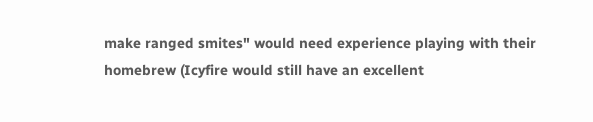make ranged smites" would need experience playing with their homebrew (Icyfire would still have an excellent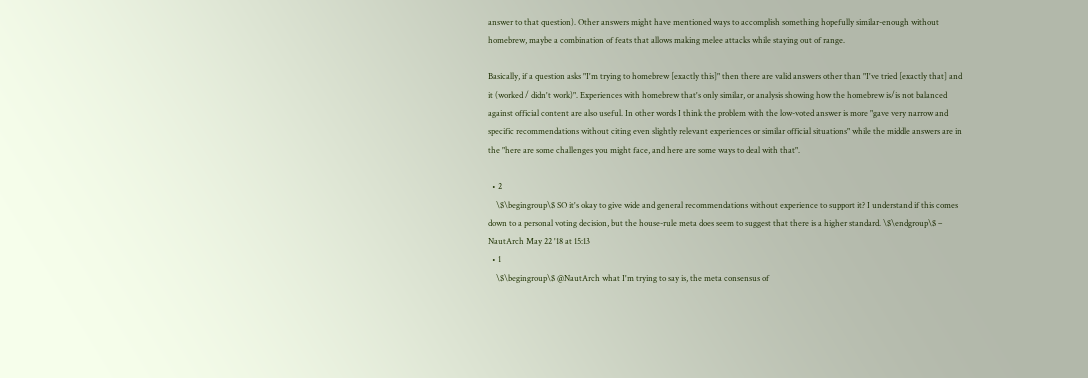answer to that question). Other answers might have mentioned ways to accomplish something hopefully similar-enough without homebrew, maybe a combination of feats that allows making melee attacks while staying out of range.

Basically, if a question asks "I'm trying to homebrew [exactly this]" then there are valid answers other than "I've tried [exactly that] and it (worked / didn't work)". Experiences with homebrew that's only similar, or analysis showing how the homebrew is/is not balanced against official content are also useful. In other words I think the problem with the low-voted answer is more "gave very narrow and specific recommendations without citing even slightly relevant experiences or similar official situations" while the middle answers are in the "here are some challenges you might face, and here are some ways to deal with that".

  • 2
    \$\begingroup\$ SO it's okay to give wide and general recommendations without experience to support it? I understand if this comes down to a personal voting decision, but the house-rule meta does seem to suggest that there is a higher standard. \$\endgroup\$ – NautArch May 22 '18 at 15:13
  • 1
    \$\begingroup\$ @NautArch what I'm trying to say is, the meta consensus of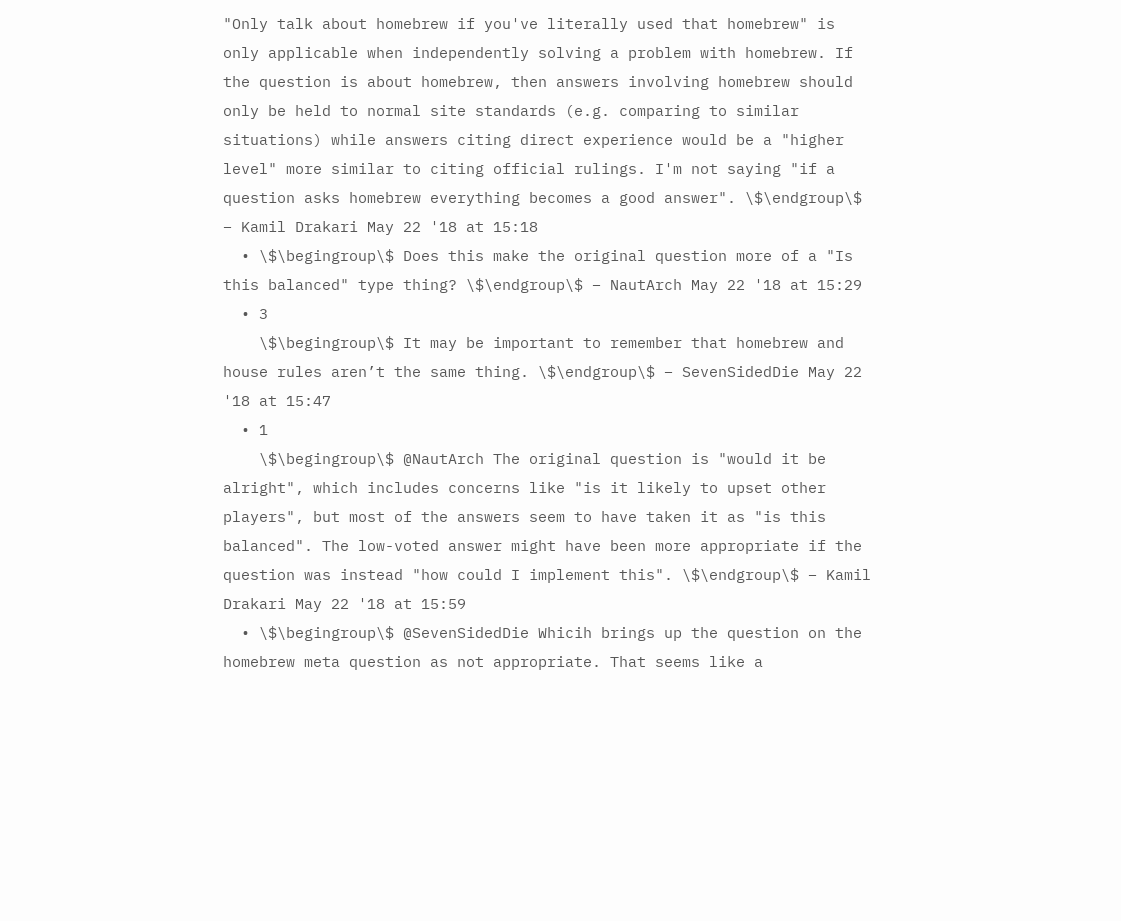"Only talk about homebrew if you've literally used that homebrew" is only applicable when independently solving a problem with homebrew. If the question is about homebrew, then answers involving homebrew should only be held to normal site standards (e.g. comparing to similar situations) while answers citing direct experience would be a "higher level" more similar to citing official rulings. I'm not saying "if a question asks homebrew everything becomes a good answer". \$\endgroup\$ – Kamil Drakari May 22 '18 at 15:18
  • \$\begingroup\$ Does this make the original question more of a "Is this balanced" type thing? \$\endgroup\$ – NautArch May 22 '18 at 15:29
  • 3
    \$\begingroup\$ It may be important to remember that homebrew and house rules aren’t the same thing. \$\endgroup\$ – SevenSidedDie May 22 '18 at 15:47
  • 1
    \$\begingroup\$ @NautArch The original question is "would it be alright", which includes concerns like "is it likely to upset other players", but most of the answers seem to have taken it as "is this balanced". The low-voted answer might have been more appropriate if the question was instead "how could I implement this". \$\endgroup\$ – Kamil Drakari May 22 '18 at 15:59
  • \$\begingroup\$ @SevenSidedDie Whicih brings up the question on the homebrew meta question as not appropriate. That seems like a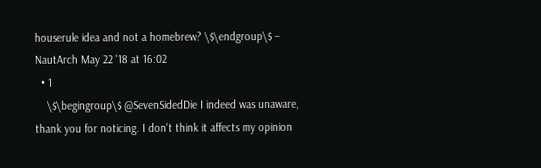houserule idea and not a homebrew? \$\endgroup\$ – NautArch May 22 '18 at 16:02
  • 1
    \$\begingroup\$ @SevenSidedDie I indeed was unaware, thank you for noticing. I don't think it affects my opinion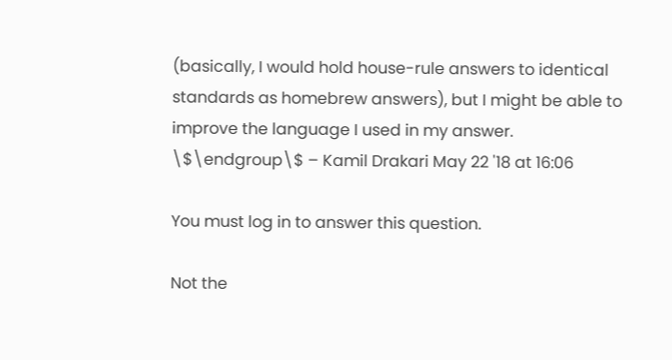(basically, I would hold house-rule answers to identical standards as homebrew answers), but I might be able to improve the language I used in my answer. \$\endgroup\$ – Kamil Drakari May 22 '18 at 16:06

You must log in to answer this question.

Not the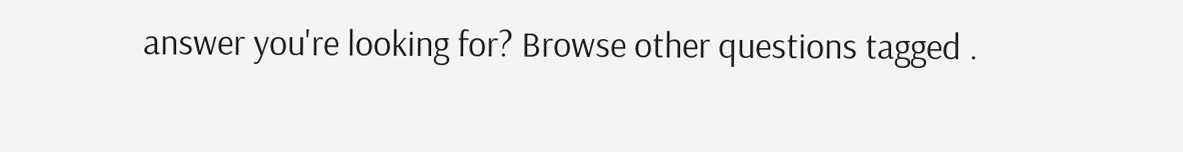answer you're looking for? Browse other questions tagged .